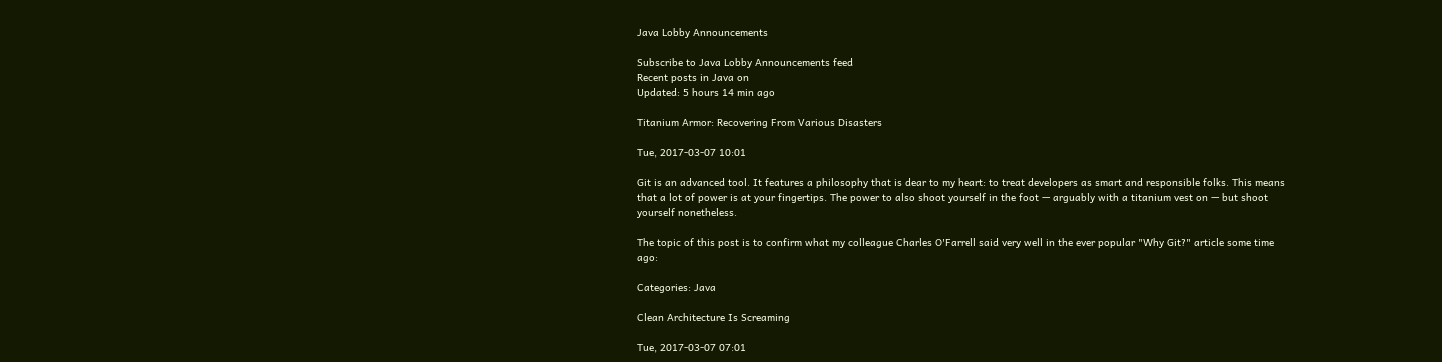Java Lobby Announcements

Subscribe to Java Lobby Announcements feed
Recent posts in Java on
Updated: 5 hours 14 min ago

Titanium Armor: Recovering From Various Disasters

Tue, 2017-03-07 10:01

Git is an advanced tool. It features a philosophy that is dear to my heart: to treat developers as smart and responsible folks. This means that a lot of power is at your fingertips. The power to also shoot yourself in the foot — arguably with a titanium vest on — but shoot yourself nonetheless.

The topic of this post is to confirm what my colleague Charles O'Farrell said very well in the ever popular "Why Git?" article some time ago:

Categories: Java

Clean Architecture Is Screaming

Tue, 2017-03-07 07:01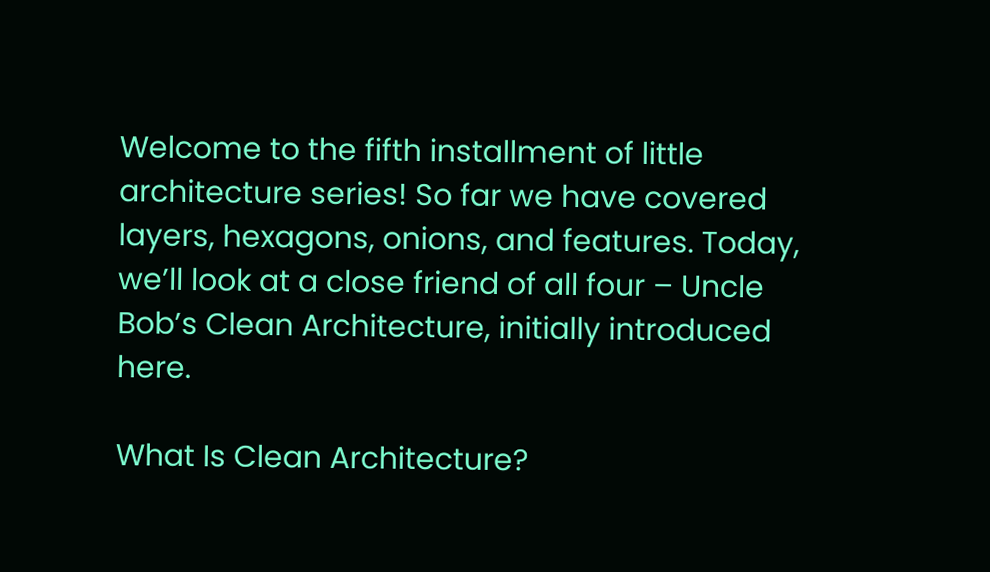Welcome to the fifth installment of little architecture series! So far we have covered layers, hexagons, onions, and features. Today, we’ll look at a close friend of all four – Uncle Bob’s Clean Architecture, initially introduced here.

What Is Clean Architecture?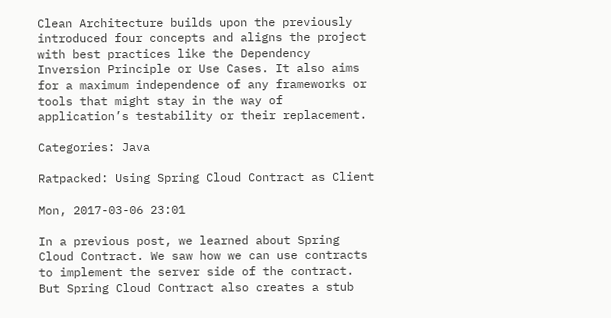Clean Architecture builds upon the previously introduced four concepts and aligns the project with best practices like the Dependency Inversion Principle or Use Cases. It also aims for a maximum independence of any frameworks or tools that might stay in the way of application’s testability or their replacement.

Categories: Java

Ratpacked: Using Spring Cloud Contract as Client

Mon, 2017-03-06 23:01

In a previous post, we learned about Spring Cloud Contract. We saw how we can use contracts to implement the server side of the contract. But Spring Cloud Contract also creates a stub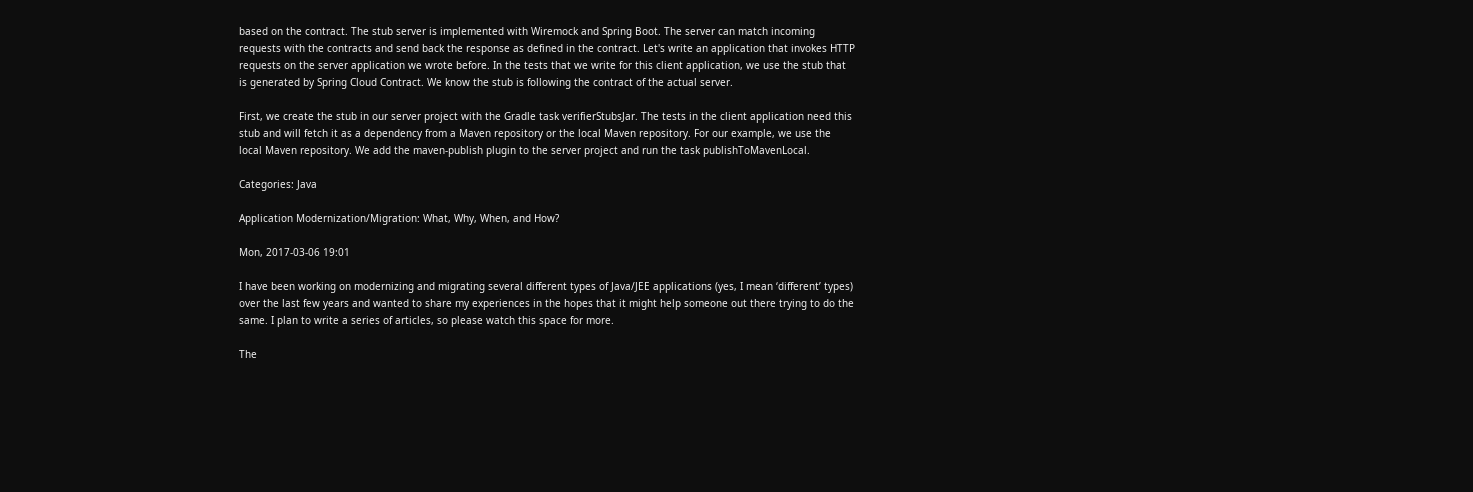based on the contract. The stub server is implemented with Wiremock and Spring Boot. The server can match incoming requests with the contracts and send back the response as defined in the contract. Let's write an application that invokes HTTP requests on the server application we wrote before. In the tests that we write for this client application, we use the stub that is generated by Spring Cloud Contract. We know the stub is following the contract of the actual server.

First, we create the stub in our server project with the Gradle task verifierStubsJar. The tests in the client application need this stub and will fetch it as a dependency from a Maven repository or the local Maven repository. For our example, we use the local Maven repository. We add the maven-publish plugin to the server project and run the task publishToMavenLocal.

Categories: Java

Application Modernization/Migration: What, Why, When, and How?

Mon, 2017-03-06 19:01

I have been working on modernizing and migrating several different types of Java/JEE applications (yes, I mean ‘different’ types) over the last few years and wanted to share my experiences in the hopes that it might help someone out there trying to do the same. I plan to write a series of articles, so please watch this space for more.

The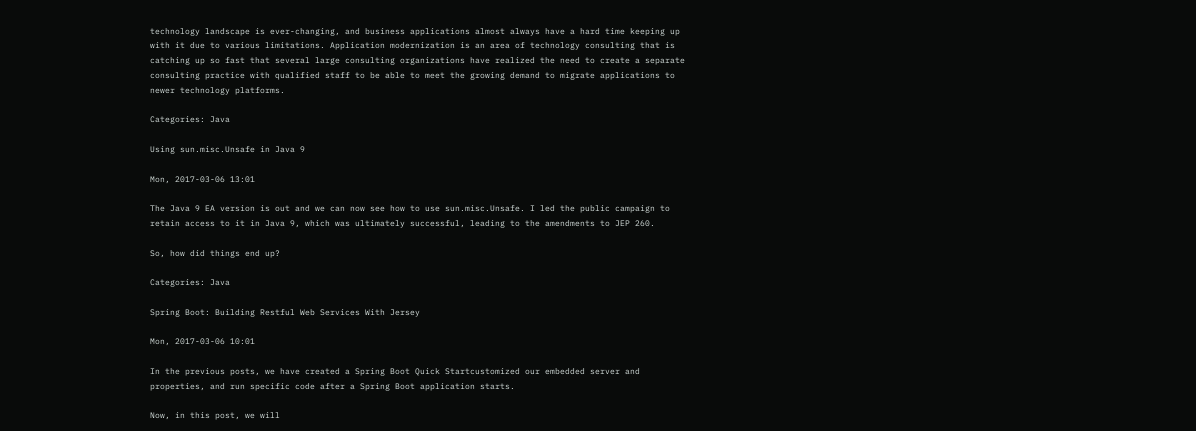technology landscape is ever-changing, and business applications almost always have a hard time keeping up with it due to various limitations. Application modernization is an area of technology consulting that is catching up so fast that several large consulting organizations have realized the need to create a separate consulting practice with qualified staff to be able to meet the growing demand to migrate applications to newer technology platforms.

Categories: Java

Using sun.misc.Unsafe in Java 9

Mon, 2017-03-06 13:01

The Java 9 EA version is out and we can now see how to use sun.misc.Unsafe. I led the public campaign to retain access to it in Java 9, which was ultimately successful, leading to the amendments to JEP 260.

So, how did things end up?

Categories: Java

Spring Boot: Building Restful Web Services With Jersey

Mon, 2017-03-06 10:01

In the previous posts, we have created a Spring Boot Quick Startcustomized our embedded server and properties, and run specific code after a Spring Boot application starts.

Now, in this post, we will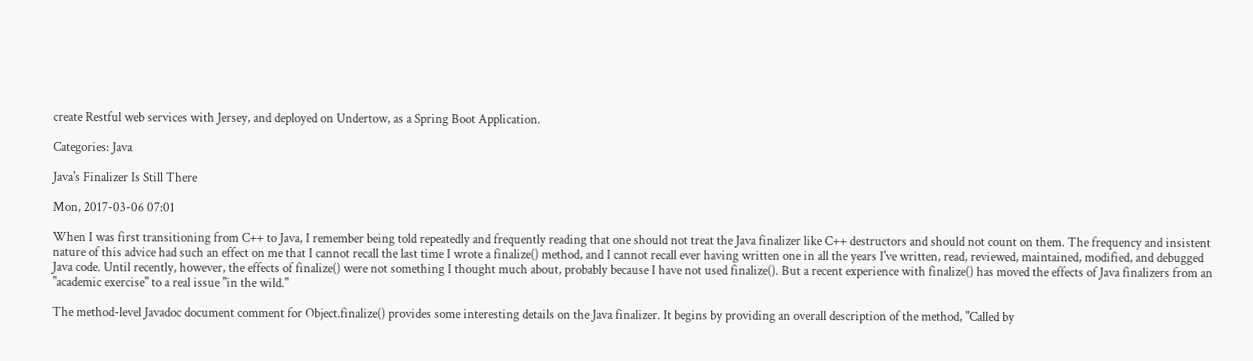create Restful web services with Jersey, and deployed on Undertow, as a Spring Boot Application.

Categories: Java

Java's Finalizer Is Still There

Mon, 2017-03-06 07:01

When I was first transitioning from C++ to Java, I remember being told repeatedly and frequently reading that one should not treat the Java finalizer like C++ destructors and should not count on them. The frequency and insistent nature of this advice had such an effect on me that I cannot recall the last time I wrote a finalize() method, and I cannot recall ever having written one in all the years I've written, read, reviewed, maintained, modified, and debugged Java code. Until recently, however, the effects of finalize() were not something I thought much about, probably because I have not used finalize(). But a recent experience with finalize() has moved the effects of Java finalizers from an "academic exercise" to a real issue "in the wild."

The method-level Javadoc document comment for Object.finalize() provides some interesting details on the Java finalizer. It begins by providing an overall description of the method, "Called by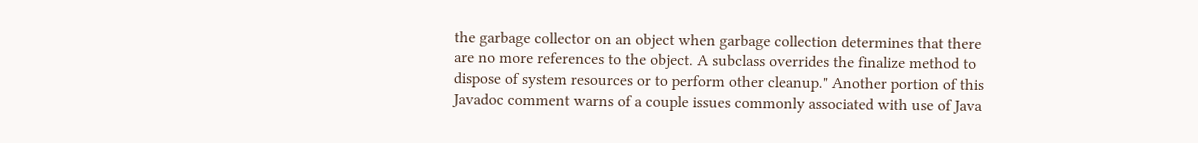the garbage collector on an object when garbage collection determines that there are no more references to the object. A subclass overrides the finalize method to dispose of system resources or to perform other cleanup." Another portion of this Javadoc comment warns of a couple issues commonly associated with use of Java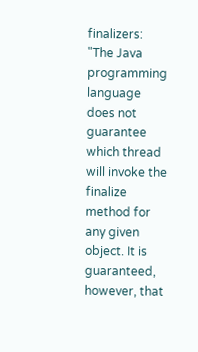finalizers: "The Java programming language does not guarantee which thread will invoke the finalize method for any given object. It is guaranteed, however, that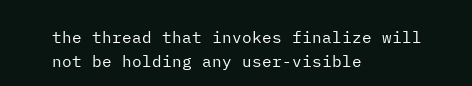the thread that invokes finalize will not be holding any user-visible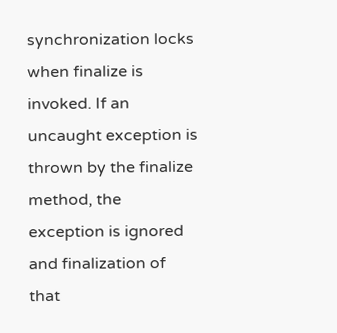synchronization locks when finalize is invoked. If an uncaught exception is thrown by the finalize method, the exception is ignored and finalization of that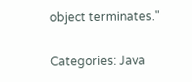object terminates."

Categories: Java